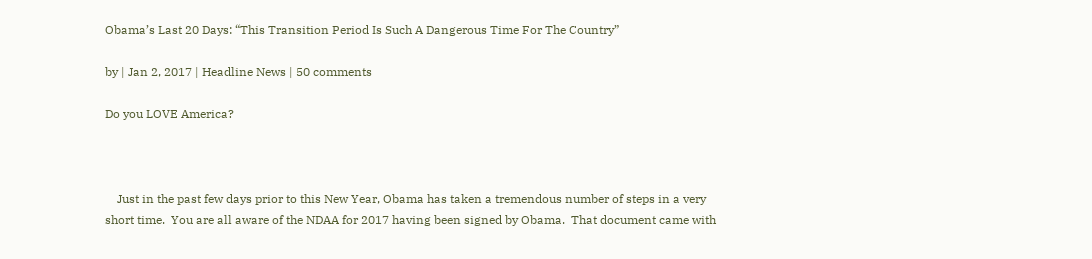Obama’s Last 20 Days: “This Transition Period Is Such A Dangerous Time For The Country”

by | Jan 2, 2017 | Headline News | 50 comments

Do you LOVE America?



    Just in the past few days prior to this New Year, Obama has taken a tremendous number of steps in a very short time.  You are all aware of the NDAA for 2017 having been signed by Obama.  That document came with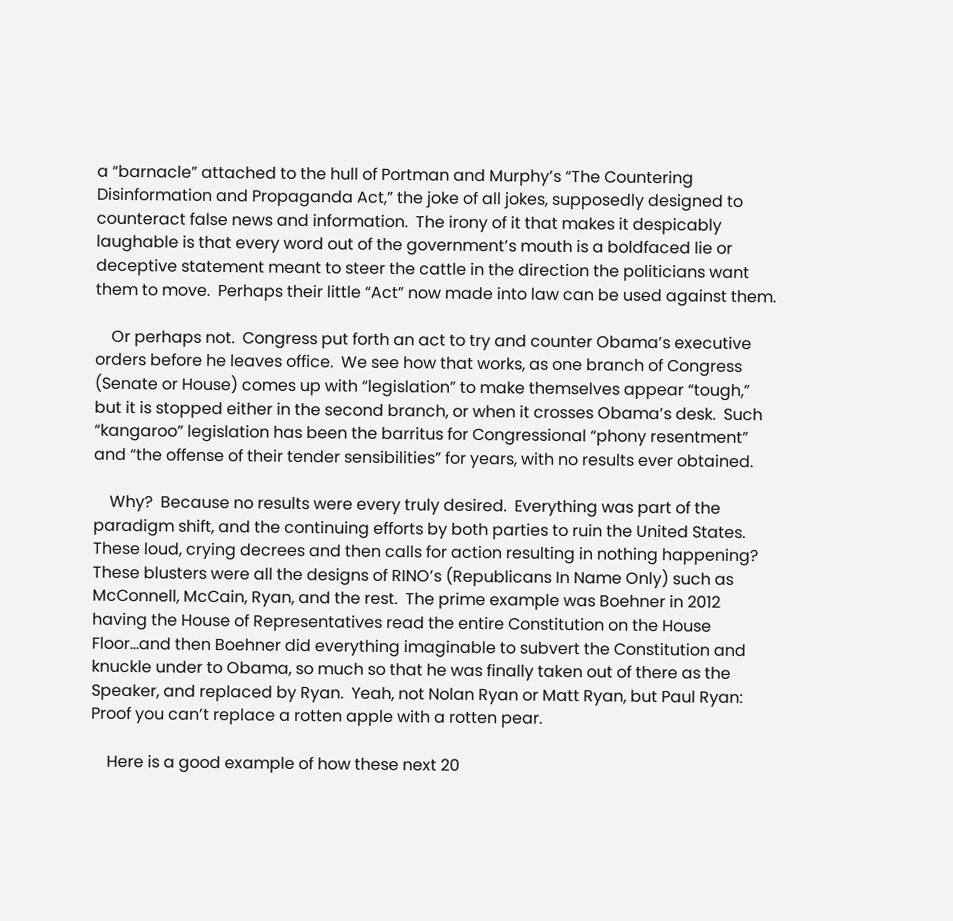a “barnacle” attached to the hull of Portman and Murphy’s “The Countering Disinformation and Propaganda Act,” the joke of all jokes, supposedly designed to counteract false news and information.  The irony of it that makes it despicably laughable is that every word out of the government’s mouth is a boldfaced lie or deceptive statement meant to steer the cattle in the direction the politicians want them to move.  Perhaps their little “Act” now made into law can be used against them.

    Or perhaps not.  Congress put forth an act to try and counter Obama’s executive orders before he leaves office.  We see how that works, as one branch of Congress (Senate or House) comes up with “legislation” to make themselves appear “tough,” but it is stopped either in the second branch, or when it crosses Obama’s desk.  Such “kangaroo” legislation has been the barritus for Congressional “phony resentment” and “the offense of their tender sensibilities” for years, with no results ever obtained.

    Why?  Because no results were every truly desired.  Everything was part of the paradigm shift, and the continuing efforts by both parties to ruin the United States. These loud, crying decrees and then calls for action resulting in nothing happening?  These blusters were all the designs of RINO’s (Republicans In Name Only) such as McConnell, McCain, Ryan, and the rest.  The prime example was Boehner in 2012 having the House of Representatives read the entire Constitution on the House Floor…and then Boehner did everything imaginable to subvert the Constitution and knuckle under to Obama, so much so that he was finally taken out of there as the Speaker, and replaced by Ryan.  Yeah, not Nolan Ryan or Matt Ryan, but Paul Ryan: Proof you can’t replace a rotten apple with a rotten pear.

    Here is a good example of how these next 20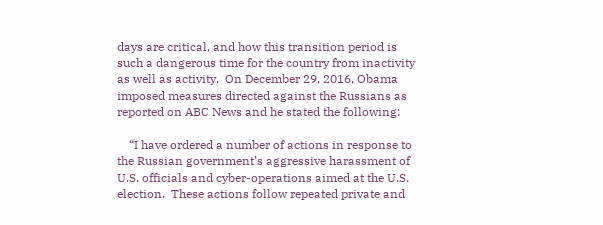days are critical, and how this transition period is such a dangerous time for the country from inactivity as well as activity.  On December 29, 2016, Obama imposed measures directed against the Russians as reported on ABC News and he stated the following:

    “I have ordered a number of actions in response to the Russian government’s aggressive harassment of U.S. officials and cyber-operations aimed at the U.S. election.  These actions follow repeated private and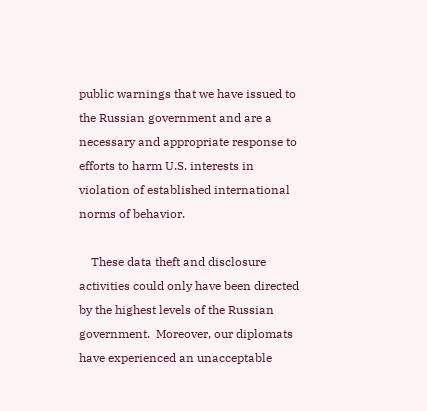public warnings that we have issued to the Russian government and are a necessary and appropriate response to efforts to harm U.S. interests in violation of established international norms of behavior.

    These data theft and disclosure activities could only have been directed by the highest levels of the Russian government.  Moreover, our diplomats have experienced an unacceptable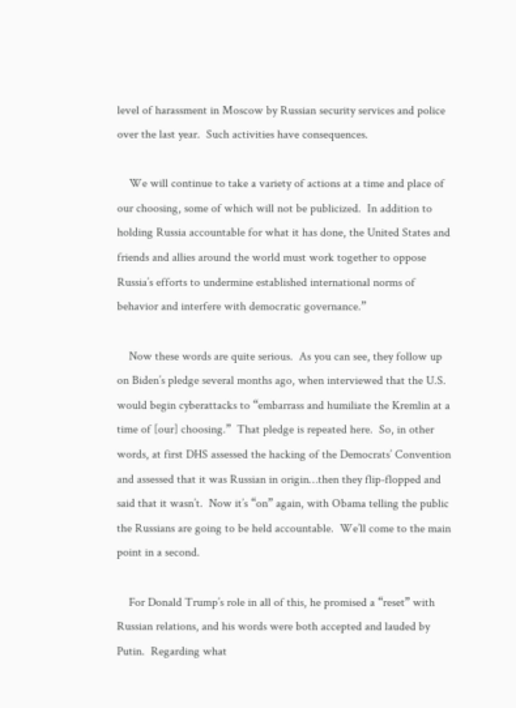level of harassment in Moscow by Russian security services and police over the last year.  Such activities have consequences.

    We will continue to take a variety of actions at a time and place of our choosing, some of which will not be publicized.  In addition to holding Russia accountable for what it has done, the United States and friends and allies around the world must work together to oppose Russia’s efforts to undermine established international norms of behavior and interfere with democratic governance.”

    Now these words are quite serious.  As you can see, they follow up on Biden’s pledge several months ago, when interviewed that the U.S. would begin cyberattacks to “embarrass and humiliate the Kremlin at a time of [our] choosing.”  That pledge is repeated here.  So, in other words, at first DHS assessed the hacking of the Democrats’ Convention and assessed that it was Russian in origin…then they flip-flopped and said that it wasn’t.  Now it’s “on” again, with Obama telling the public the Russians are going to be held accountable.  We’ll come to the main point in a second.

    For Donald Trump’s role in all of this, he promised a “reset” with Russian relations, and his words were both accepted and lauded by Putin.  Regarding what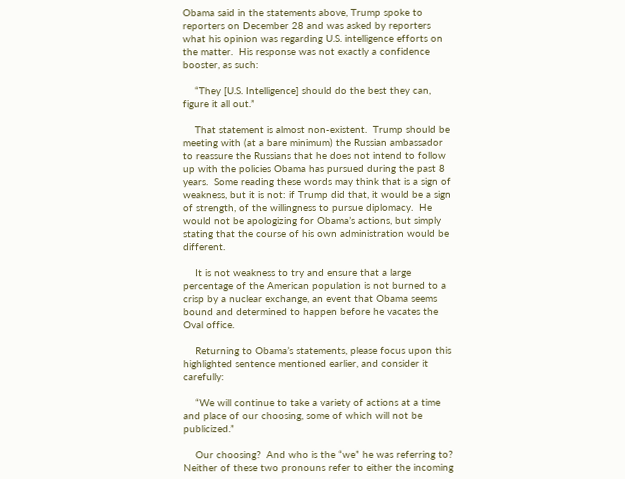Obama said in the statements above, Trump spoke to reporters on December 28 and was asked by reporters what his opinion was regarding U.S. intelligence efforts on the matter.  His response was not exactly a confidence booster, as such:

    “They [U.S. Intelligence] should do the best they can, figure it all out.”

    That statement is almost non-existent.  Trump should be meeting with (at a bare minimum) the Russian ambassador to reassure the Russians that he does not intend to follow up with the policies Obama has pursued during the past 8 years.  Some reading these words may think that is a sign of weakness, but it is not: if Trump did that, it would be a sign of strength, of the willingness to pursue diplomacy.  He would not be apologizing for Obama’s actions, but simply stating that the course of his own administration would be different.

    It is not weakness to try and ensure that a large percentage of the American population is not burned to a crisp by a nuclear exchange, an event that Obama seems bound and determined to happen before he vacates the Oval office.

    Returning to Obama’s statements, please focus upon this highlighted sentence mentioned earlier, and consider it carefully:

    “We will continue to take a variety of actions at a time and place of our choosing, some of which will not be publicized.”

    Our choosing?  And who is the “we” he was referring to?  Neither of these two pronouns refer to either the incoming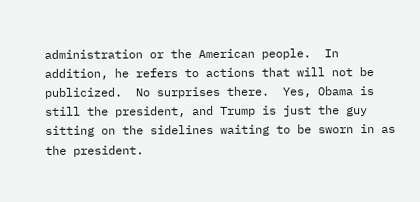administration or the American people.  In addition, he refers to actions that will not be publicized.  No surprises there.  Yes, Obama is still the president, and Trump is just the guy sitting on the sidelines waiting to be sworn in as the president.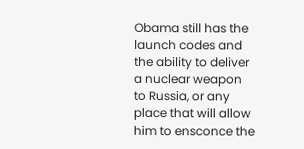Obama still has the launch codes and the ability to deliver a nuclear weapon to Russia, or any place that will allow him to ensconce the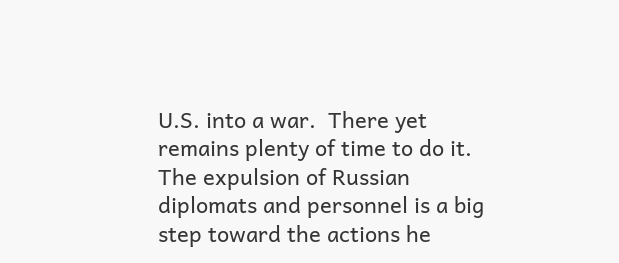U.S. into a war.  There yet remains plenty of time to do it.  The expulsion of Russian diplomats and personnel is a big step toward the actions he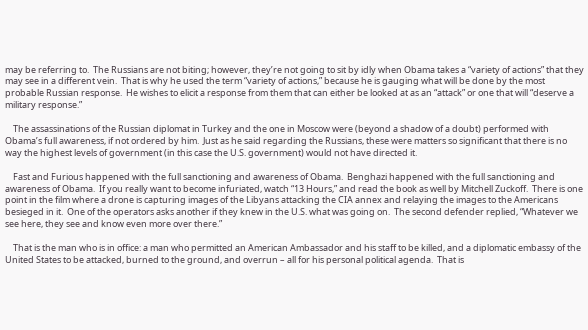may be referring to.  The Russians are not biting; however, they’re not going to sit by idly when Obama takes a “variety of actions” that they may see in a different vein.  That is why he used the term “variety of actions,” because he is gauging what will be done by the most probable Russian response.  He wishes to elicit a response from them that can either be looked at as an “attack” or one that will “deserve a military response.”

    The assassinations of the Russian diplomat in Turkey and the one in Moscow were (beyond a shadow of a doubt) performed with Obama’s full awareness, if not ordered by him.  Just as he said regarding the Russians, these were matters so significant that there is no way the highest levels of government (in this case the U.S. government) would not have directed it.

    Fast and Furious happened with the full sanctioning and awareness of Obama.  Benghazi happened with the full sanctioning and awareness of Obama.  If you really want to become infuriated, watch “13 Hours,” and read the book as well by Mitchell Zuckoff.  There is one point in the film where a drone is capturing images of the Libyans attacking the CIA annex and relaying the images to the Americans besieged in it.  One of the operators asks another if they knew in the U.S. what was going on.  The second defender replied, “Whatever we see here, they see and know even more over there.”

    That is the man who is in office: a man who permitted an American Ambassador and his staff to be killed, and a diplomatic embassy of the United States to be attacked, burned to the ground, and overrun – all for his personal political agenda.  That is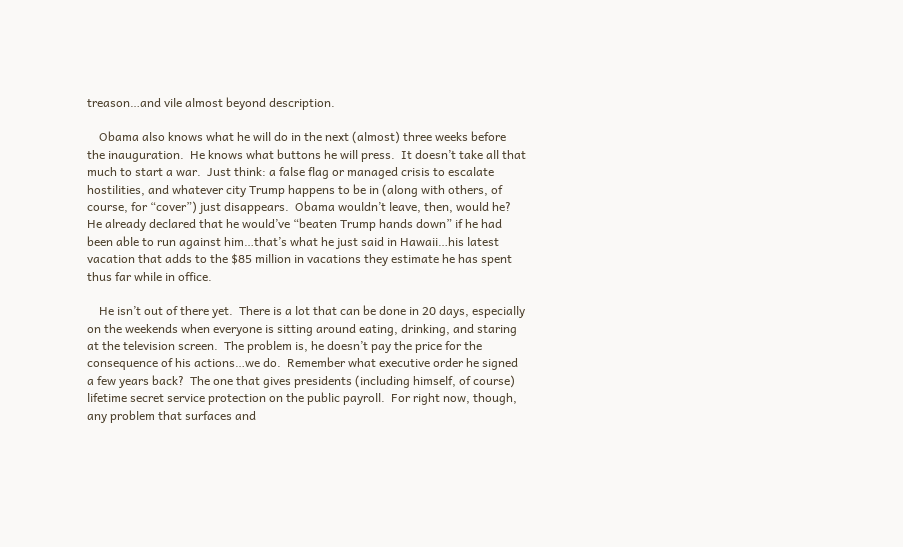treason…and vile almost beyond description.

    Obama also knows what he will do in the next (almost) three weeks before the inauguration.  He knows what buttons he will press.  It doesn’t take all that much to start a war.  Just think: a false flag or managed crisis to escalate hostilities, and whatever city Trump happens to be in (along with others, of course, for “cover”) just disappears.  Obama wouldn’t leave, then, would he?  He already declared that he would’ve “beaten Trump hands down” if he had been able to run against him…that’s what he just said in Hawaii…his latest vacation that adds to the $85 million in vacations they estimate he has spent thus far while in office.

    He isn’t out of there yet.  There is a lot that can be done in 20 days, especially on the weekends when everyone is sitting around eating, drinking, and staring at the television screen.  The problem is, he doesn’t pay the price for the consequence of his actions…we do.  Remember what executive order he signed a few years back?  The one that gives presidents (including himself, of course) lifetime secret service protection on the public payroll.  For right now, though, any problem that surfaces and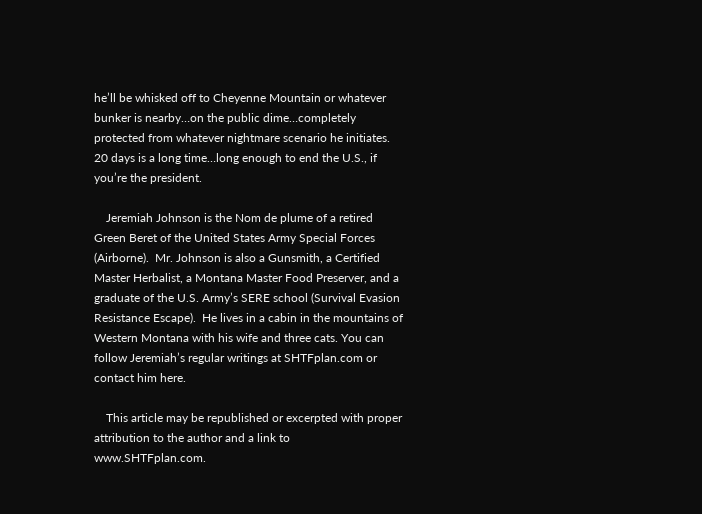he’ll be whisked off to Cheyenne Mountain or whatever bunker is nearby…on the public dime…completely protected from whatever nightmare scenario he initiates.  20 days is a long time…long enough to end the U.S., if you’re the president.

    Jeremiah Johnson is the Nom de plume of a retired Green Beret of the United States Army Special Forces (Airborne).  Mr. Johnson is also a Gunsmith, a Certified Master Herbalist, a Montana Master Food Preserver, and a graduate of the U.S. Army’s SERE school (Survival Evasion Resistance Escape).  He lives in a cabin in the mountains of Western Montana with his wife and three cats. You can follow Jeremiah’s regular writings at SHTFplan.com or contact him here.

    This article may be republished or excerpted with proper attribution to the author and a link to www.SHTFplan.com.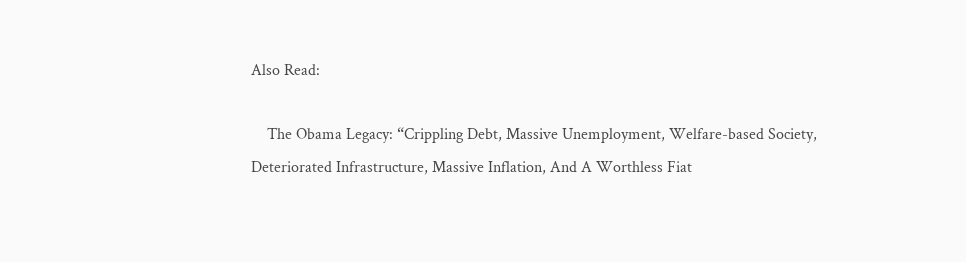Also Read:

    The Obama Legacy: “Crippling Debt, Massive Unemployment, Welfare-based Society, Deteriorated Infrastructure, Massive Inflation, And A Worthless Fiat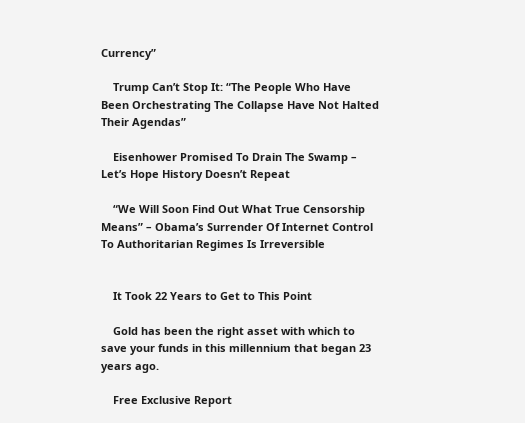Currency”

    Trump Can’t Stop It: “The People Who Have Been Orchestrating The Collapse Have Not Halted Their Agendas”

    Eisenhower Promised To Drain The Swamp – Let’s Hope History Doesn’t Repeat

    “We Will Soon Find Out What True Censorship Means” – Obama’s Surrender Of Internet Control To Authoritarian Regimes Is Irreversible


    It Took 22 Years to Get to This Point

    Gold has been the right asset with which to save your funds in this millennium that began 23 years ago.

    Free Exclusive Report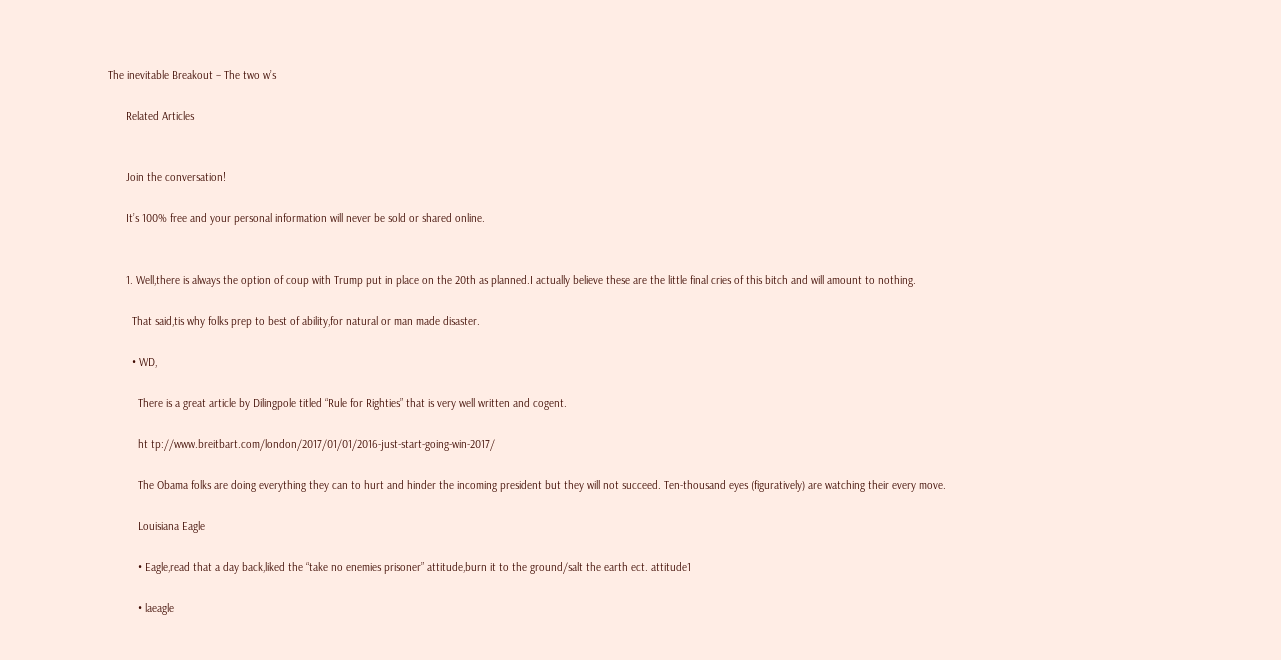The inevitable Breakout – The two w’s

      Related Articles


      Join the conversation!

      It’s 100% free and your personal information will never be sold or shared online.


      1. Well,there is always the option of coup with Trump put in place on the 20th as planned.I actually believe these are the little final cries of this bitch and will amount to nothing.

        That said,tis why folks prep to best of ability,for natural or man made disaster.

        • WD,

          There is a great article by Dilingpole titled “Rule for Righties” that is very well written and cogent.

          ht tp://www.breitbart.com/london/2017/01/01/2016-just-start-going-win-2017/

          The Obama folks are doing everything they can to hurt and hinder the incoming president but they will not succeed. Ten-thousand eyes (figuratively) are watching their every move.

          Louisiana Eagle

          • Eagle,read that a day back,liked the “take no enemies prisoner” attitude,burn it to the ground/salt the earth ect. attitude1

          • laeagle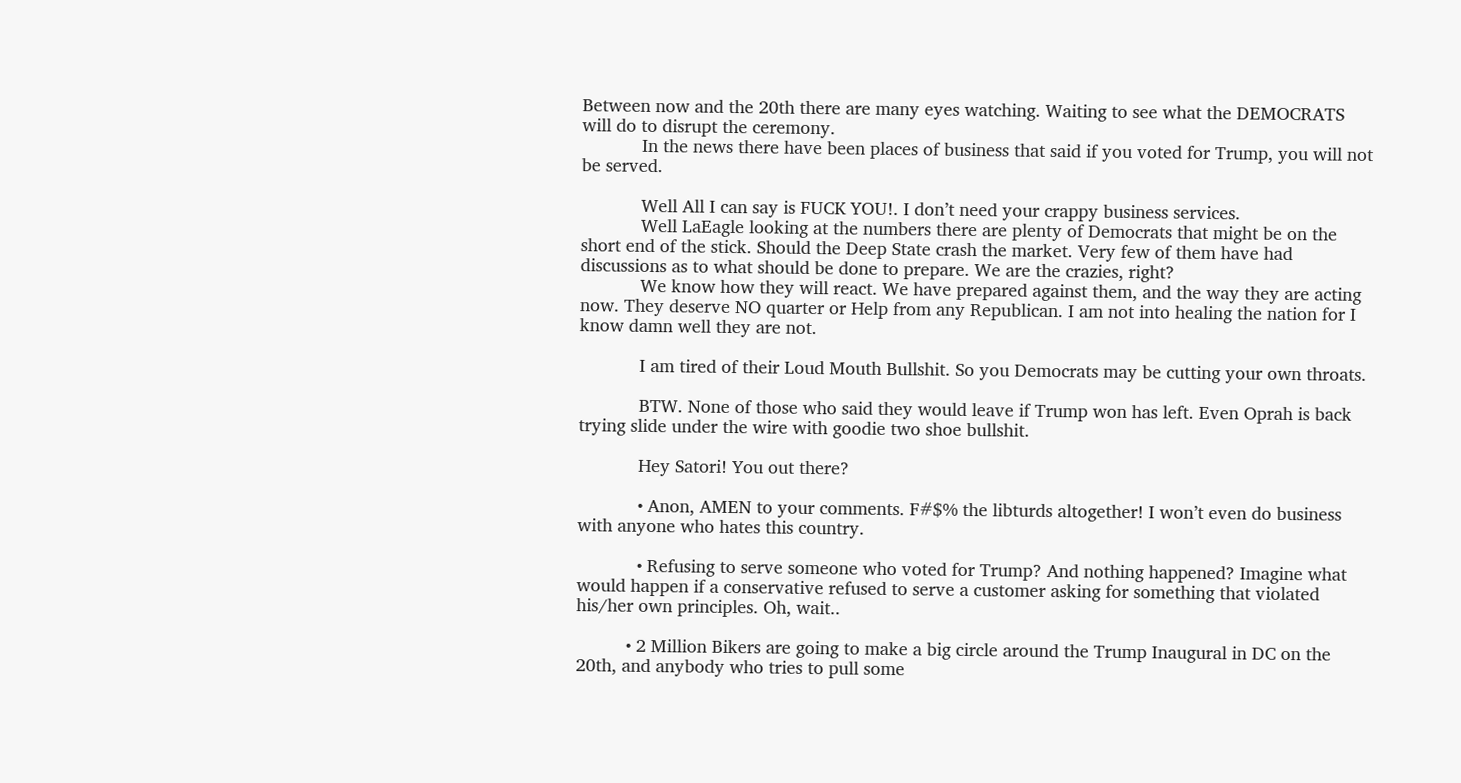Between now and the 20th there are many eyes watching. Waiting to see what the DEMOCRATS will do to disrupt the ceremony.
            In the news there have been places of business that said if you voted for Trump, you will not be served.

            Well All I can say is FUCK YOU!. I don’t need your crappy business services.
            Well LaEagle looking at the numbers there are plenty of Democrats that might be on the short end of the stick. Should the Deep State crash the market. Very few of them have had discussions as to what should be done to prepare. We are the crazies, right?
            We know how they will react. We have prepared against them, and the way they are acting now. They deserve NO quarter or Help from any Republican. I am not into healing the nation for I know damn well they are not.

            I am tired of their Loud Mouth Bullshit. So you Democrats may be cutting your own throats.

            BTW. None of those who said they would leave if Trump won has left. Even Oprah is back trying slide under the wire with goodie two shoe bullshit.

            Hey Satori! You out there?

            • Anon, AMEN to your comments. F#$% the libturds altogether! I won’t even do business with anyone who hates this country.

            • Refusing to serve someone who voted for Trump? And nothing happened? Imagine what would happen if a conservative refused to serve a customer asking for something that violated his/her own principles. Oh, wait..

          • 2 Million Bikers are going to make a big circle around the Trump Inaugural in DC on the 20th, and anybody who tries to pull some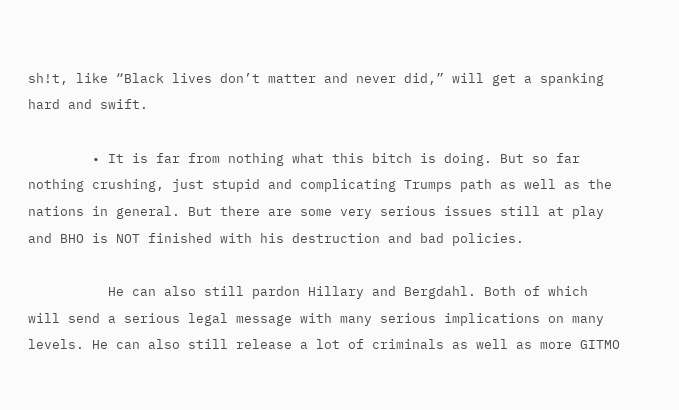sh!t, like “Black lives don’t matter and never did,” will get a spanking hard and swift.

        • It is far from nothing what this bitch is doing. But so far nothing crushing, just stupid and complicating Trumps path as well as the nations in general. But there are some very serious issues still at play and BHO is NOT finished with his destruction and bad policies.

          He can also still pardon Hillary and Bergdahl. Both of which will send a serious legal message with many serious implications on many levels. He can also still release a lot of criminals as well as more GITMO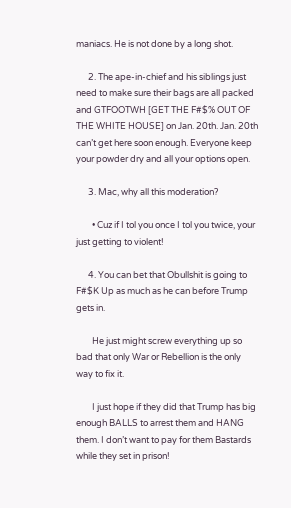maniacs. He is not done by a long shot.

      2. The ape-in-chief and his siblings just need to make sure their bags are all packed and GTFOOTWH [GET THE F#$% OUT OF THE WHITE HOUSE] on Jan. 20th. Jan. 20th can’t get here soon enough. Everyone keep your powder dry and all your options open.

      3. Mac, why all this moderation?

        • Cuz if I tol you once I tol you twice, your just getting to violent!

      4. You can bet that Obullshit is going to F#$K Up as much as he can before Trump gets in.

        He just might screw everything up so bad that only War or Rebellion is the only way to fix it.

        I just hope if they did that Trump has big enough BALLS to arrest them and HANG them. I don’t want to pay for them Bastards while they set in prison!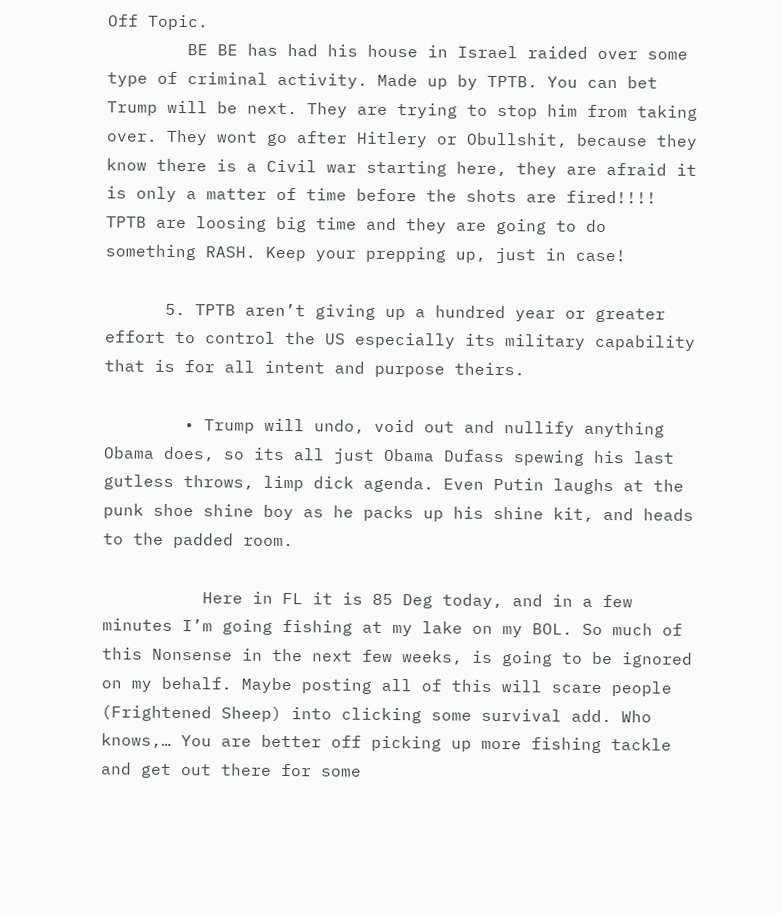Off Topic.
        BE BE has had his house in Israel raided over some type of criminal activity. Made up by TPTB. You can bet Trump will be next. They are trying to stop him from taking over. They wont go after Hitlery or Obullshit, because they know there is a Civil war starting here, they are afraid it is only a matter of time before the shots are fired!!!! TPTB are loosing big time and they are going to do something RASH. Keep your prepping up, just in case!

      5. TPTB aren’t giving up a hundred year or greater effort to control the US especially its military capability that is for all intent and purpose theirs.

        • Trump will undo, void out and nullify anything Obama does, so its all just Obama Dufass spewing his last gutless throws, limp dick agenda. Even Putin laughs at the punk shoe shine boy as he packs up his shine kit, and heads to the padded room.

          Here in FL it is 85 Deg today, and in a few minutes I’m going fishing at my lake on my BOL. So much of this Nonsense in the next few weeks, is going to be ignored on my behalf. Maybe posting all of this will scare people (Frightened Sheep) into clicking some survival add. Who knows,… You are better off picking up more fishing tackle and get out there for some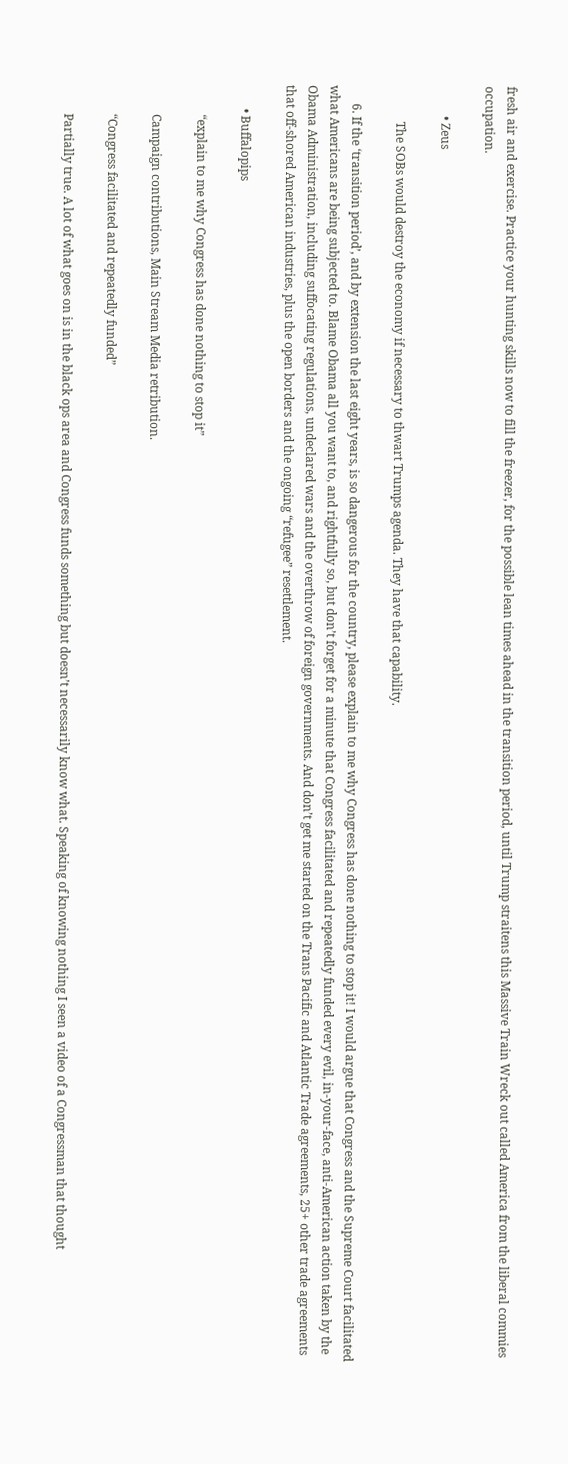fresh air and exercise. Practice your hunting skills now to fill the freezer, for the possible lean times ahead in the transition period, until Trump straitens this Massive Train Wreck out called America from the liberal commies occupation.

          • Zeus

            The SOBs would destroy the economy if necessary to thwart Trumps agenda. They have that capability.

      6. If the ‘transition period’, and by extension the last eight years, is so dangerous for the country, please explain to me why Congress has done nothing to stop it! I would argue that Congress and the Supreme Court facilitated what Americans are being subjected to. Blame Obama all you want to, and rightfully so, but don’t forget for a minute that Congress facilitated and repeatedly funded every evil, in-your-face, anti-American action taken by the Obama Administration, including suffocating regulations, undeclared wars and the overthrow of foreign governments. And don’t get me started on the Trans Pacific and Atlantic Trade agreements, 25+ other trade agreements that off-shored American industries, plus the open borders and the ongoing “refugee” resettlement.

        • Buffalopips

          “explain to me why Congress has done nothing to stop it”

          Campaign contributions, Main Stream Media retribution.

          “Congress facilitated and repeatedly funded”

          Partially true. A lot of what goes on is in the black ops area and Congress funds something but doesn’t necessarily know what. Speaking of knowing nothing I seen a video of a Congressman that thought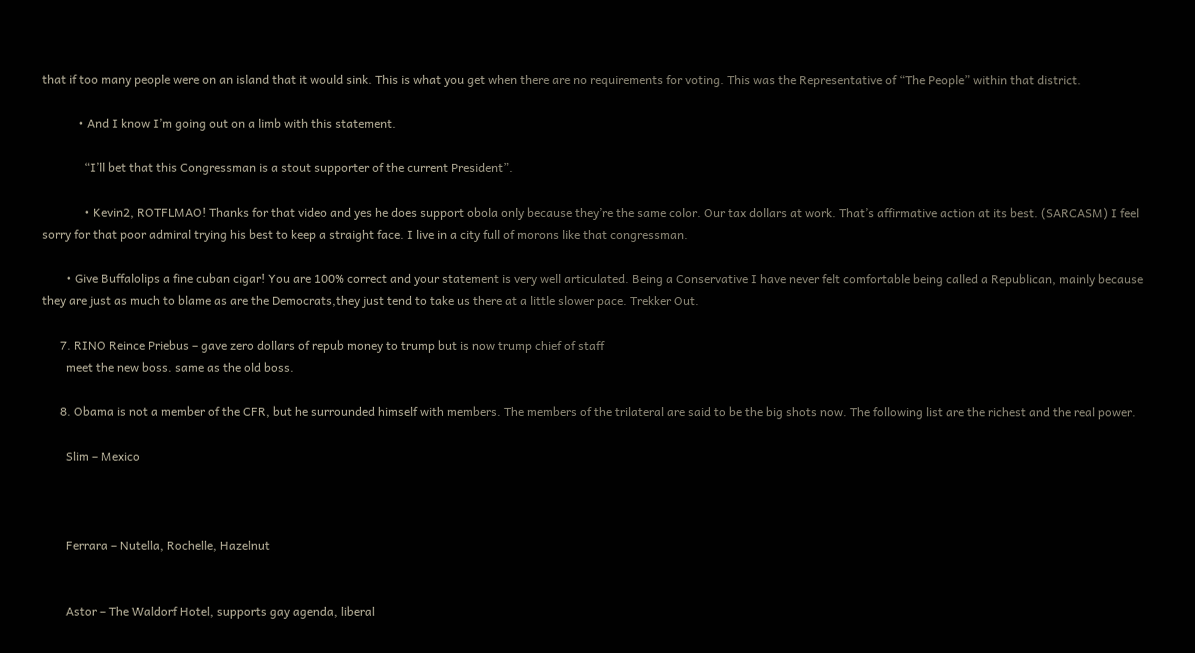that if too many people were on an island that it would sink. This is what you get when there are no requirements for voting. This was the Representative of “The People” within that district.

            • And I know I’m going out on a limb with this statement.

              “I’ll bet that this Congressman is a stout supporter of the current President”.

              • Kevin2, ROTFLMAO! Thanks for that video and yes he does support obola only because they’re the same color. Our tax dollars at work. That’s affirmative action at its best. (SARCASM) I feel sorry for that poor admiral trying his best to keep a straight face. I live in a city full of morons like that congressman.

        • Give Buffalolips a fine cuban cigar! You are 100% correct and your statement is very well articulated. Being a Conservative I have never felt comfortable being called a Republican, mainly because they are just as much to blame as are the Democrats,they just tend to take us there at a little slower pace. Trekker Out.

      7. RINO Reince Priebus – gave zero dollars of repub money to trump but is now trump chief of staff
        meet the new boss. same as the old boss.

      8. Obama is not a member of the CFR, but he surrounded himself with members. The members of the trilateral are said to be the big shots now. The following list are the richest and the real power.

        Slim – Mexico



        Ferrara – Nutella, Rochelle, Hazelnut


        Astor – The Waldorf Hotel, supports gay agenda, liberal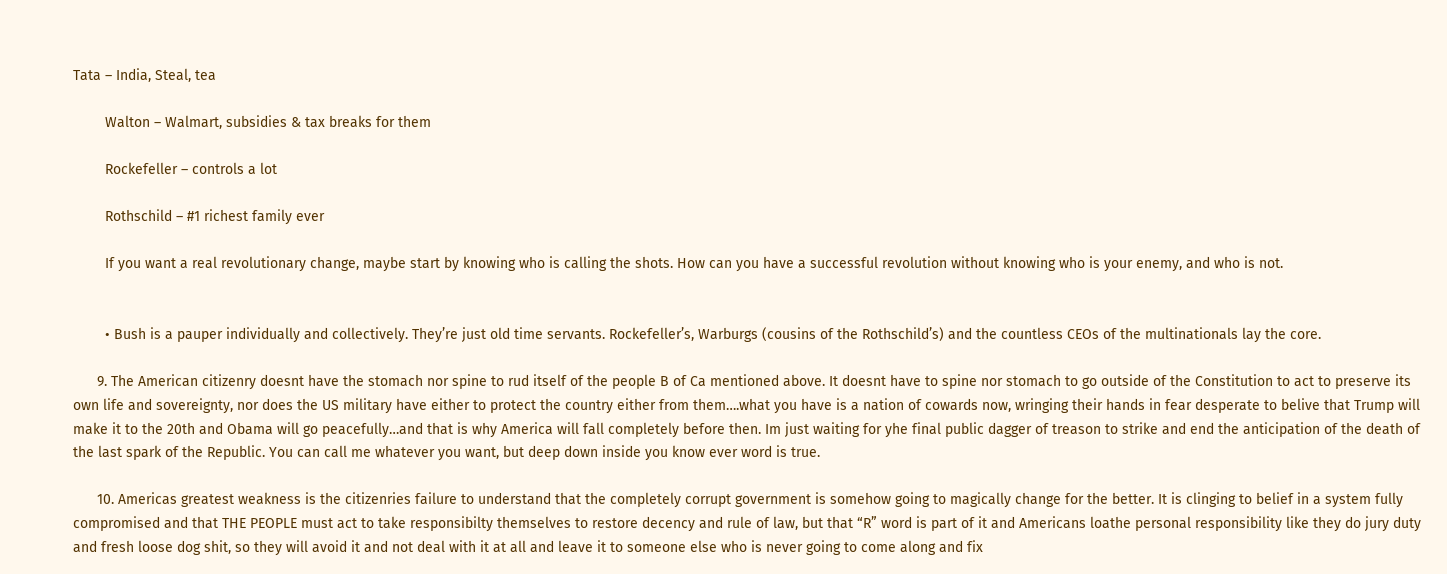Tata – India, Steal, tea

        Walton – Walmart, subsidies & tax breaks for them

        Rockefeller – controls a lot

        Rothschild – #1 richest family ever

        If you want a real revolutionary change, maybe start by knowing who is calling the shots. How can you have a successful revolution without knowing who is your enemy, and who is not.


        • Bush is a pauper individually and collectively. They’re just old time servants. Rockefeller’s, Warburgs (cousins of the Rothschild’s) and the countless CEOs of the multinationals lay the core.

      9. The American citizenry doesnt have the stomach nor spine to rud itself of the people B of Ca mentioned above. It doesnt have to spine nor stomach to go outside of the Constitution to act to preserve its own life and sovereignty, nor does the US military have either to protect the country either from them….what you have is a nation of cowards now, wringing their hands in fear desperate to belive that Trump will make it to the 20th and Obama will go peacefully…and that is why America will fall completely before then. Im just waiting for yhe final public dagger of treason to strike and end the anticipation of the death of the last spark of the Republic. You can call me whatever you want, but deep down inside you know ever word is true.

      10. Americas greatest weakness is the citizenries failure to understand that the completely corrupt government is somehow going to magically change for the better. It is clinging to belief in a system fully compromised and that THE PEOPLE must act to take responsibilty themselves to restore decency and rule of law, but that “R” word is part of it and Americans loathe personal responsibility like they do jury duty and fresh loose dog shit, so they will avoid it and not deal with it at all and leave it to someone else who is never going to come along and fix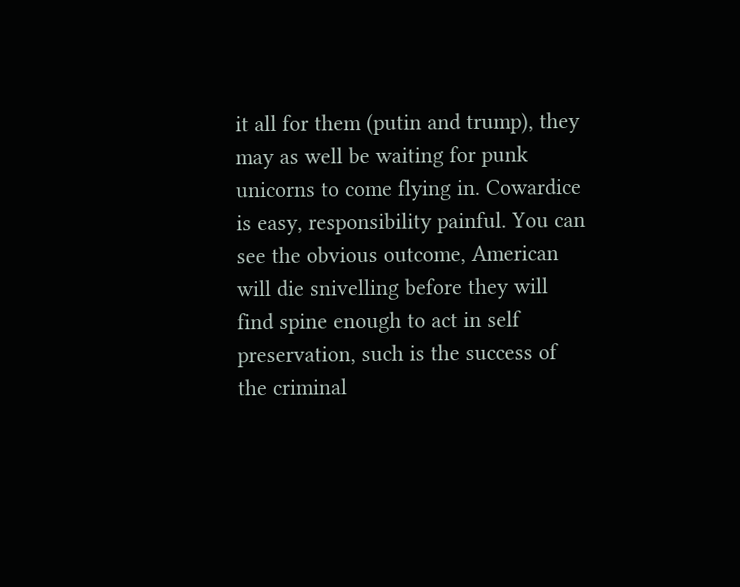it all for them (putin and trump), they may as well be waiting for punk unicorns to come flying in. Cowardice is easy, responsibility painful. You can see the obvious outcome, American will die snivelling before they will find spine enough to act in self preservation, such is the success of the criminal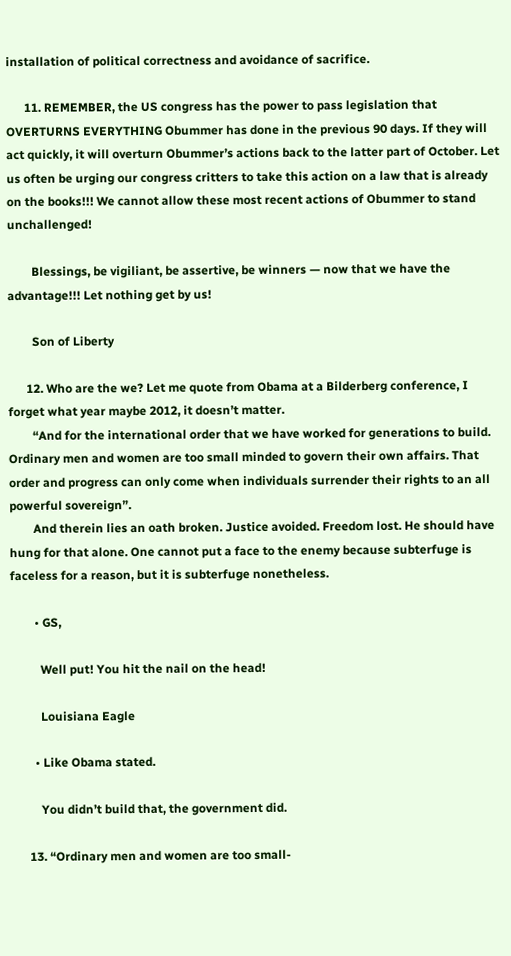installation of political correctness and avoidance of sacrifice.

      11. REMEMBER, the US congress has the power to pass legislation that OVERTURNS EVERYTHING Obummer has done in the previous 90 days. If they will act quickly, it will overturn Obummer’s actions back to the latter part of October. Let us often be urging our congress critters to take this action on a law that is already on the books!!! We cannot allow these most recent actions of Obummer to stand unchallenged!

        Blessings, be vigiliant, be assertive, be winners — now that we have the advantage!!! Let nothing get by us!

        Son of Liberty

      12. Who are the we? Let me quote from Obama at a Bilderberg conference, I forget what year maybe 2012, it doesn’t matter.
        “And for the international order that we have worked for generations to build. Ordinary men and women are too small minded to govern their own affairs. That order and progress can only come when individuals surrender their rights to an all powerful sovereign”.
        And therein lies an oath broken. Justice avoided. Freedom lost. He should have hung for that alone. One cannot put a face to the enemy because subterfuge is faceless for a reason, but it is subterfuge nonetheless.

        • GS,

          Well put! You hit the nail on the head!

          Louisiana Eagle

        • Like Obama stated.

          You didn’t build that, the government did.

      13. “Ordinary men and women are too small-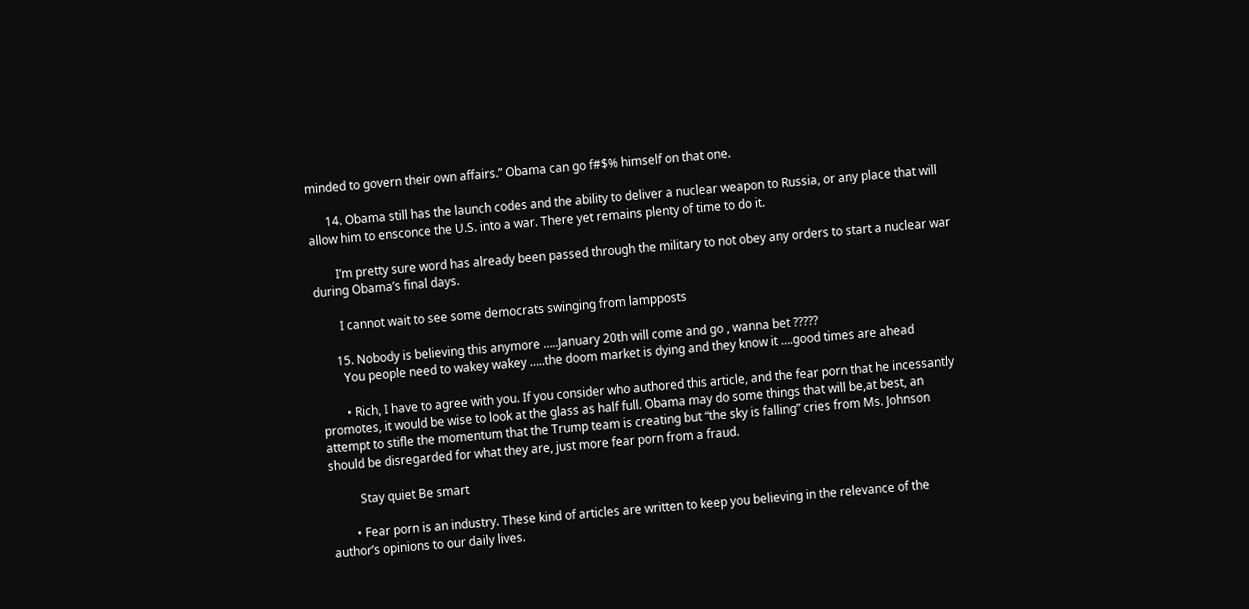minded to govern their own affairs.” Obama can go f#$% himself on that one.

      14. Obama still has the launch codes and the ability to deliver a nuclear weapon to Russia, or any place that will allow him to ensconce the U.S. into a war. There yet remains plenty of time to do it.

        I’m pretty sure word has already been passed through the military to not obey any orders to start a nuclear war during Obama’s final days.

        I cannot wait to see some democrats swinging from lampposts

      15. Nobody is believing this anymore …..January 20th will come and go , wanna bet ?????
        You people need to wakey wakey …..the doom market is dying and they know it ….good times are ahead

        • Rich, I have to agree with you. If you consider who authored this article, and the fear porn that he incessantly promotes, it would be wise to look at the glass as half full. Obama may do some things that will be,at best, an attempt to stifle the momentum that the Trump team is creating but “the sky is falling” cries from Ms. Johnson should be disregarded for what they are, just more fear porn from a fraud.

          Stay quiet Be smart

        • Fear porn is an industry. These kind of articles are written to keep you believing in the relevance of the author’s opinions to our daily lives.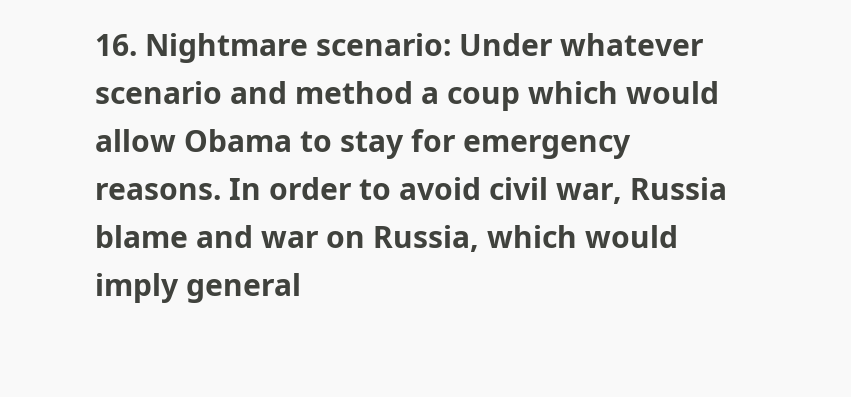16. Nightmare scenario: Under whatever scenario and method a coup which would allow Obama to stay for emergency reasons. In order to avoid civil war, Russia blame and war on Russia, which would imply general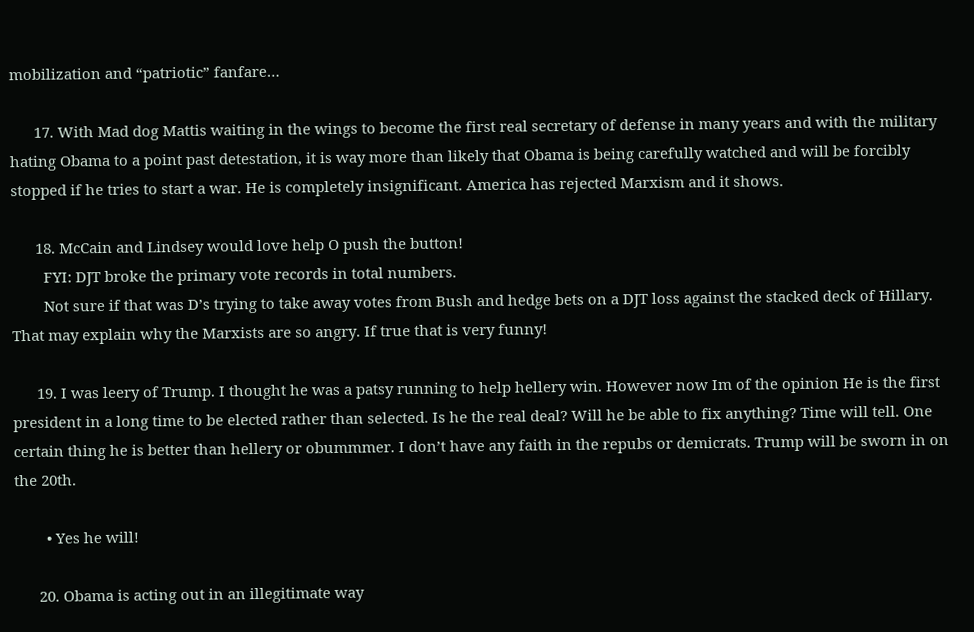mobilization and “patriotic” fanfare…

      17. With Mad dog Mattis waiting in the wings to become the first real secretary of defense in many years and with the military hating Obama to a point past detestation, it is way more than likely that Obama is being carefully watched and will be forcibly stopped if he tries to start a war. He is completely insignificant. America has rejected Marxism and it shows.

      18. McCain and Lindsey would love help O push the button!
        FYI: DJT broke the primary vote records in total numbers.
        Not sure if that was D’s trying to take away votes from Bush and hedge bets on a DJT loss against the stacked deck of Hillary. That may explain why the Marxists are so angry. If true that is very funny!

      19. I was leery of Trump. I thought he was a patsy running to help hellery win. However now Im of the opinion He is the first president in a long time to be elected rather than selected. Is he the real deal? Will he be able to fix anything? Time will tell. One certain thing he is better than hellery or obummmer. I don’t have any faith in the repubs or demicrats. Trump will be sworn in on the 20th.

        • Yes he will!

      20. Obama is acting out in an illegitimate way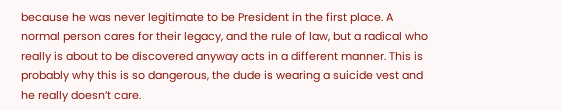because he was never legitimate to be President in the first place. A normal person cares for their legacy, and the rule of law, but a radical who really is about to be discovered anyway acts in a different manner. This is probably why this is so dangerous, the dude is wearing a suicide vest and he really doesn’t care.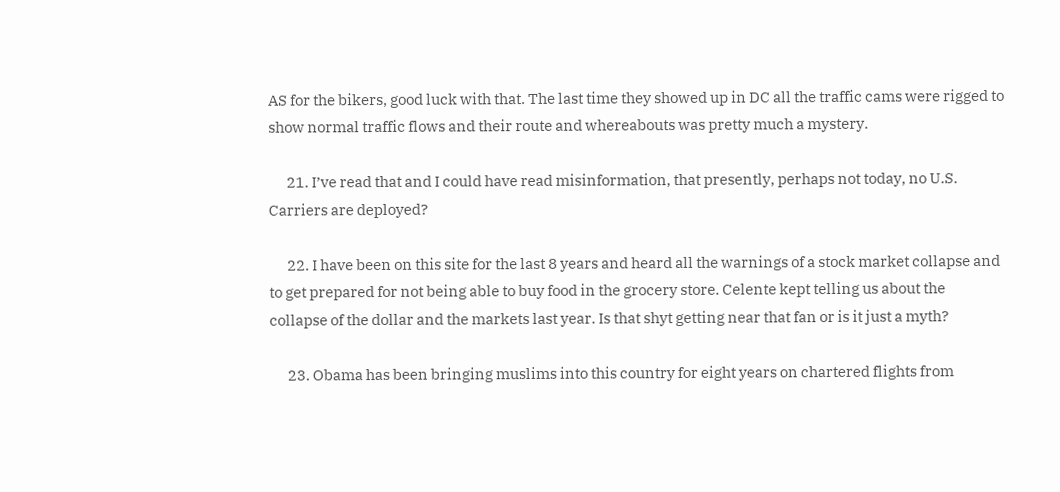AS for the bikers, good luck with that. The last time they showed up in DC all the traffic cams were rigged to show normal traffic flows and their route and whereabouts was pretty much a mystery.

      21. I’ve read that and I could have read misinformation, that presently, perhaps not today, no U.S. Carriers are deployed?

      22. I have been on this site for the last 8 years and heard all the warnings of a stock market collapse and to get prepared for not being able to buy food in the grocery store. Celente kept telling us about the collapse of the dollar and the markets last year. Is that shyt getting near that fan or is it just a myth?

      23. Obama has been bringing muslims into this country for eight years on chartered flights from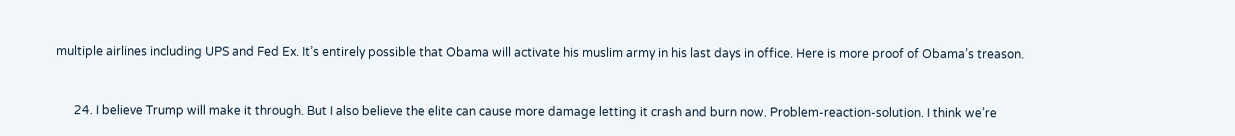multiple airlines including UPS and Fed Ex. It’s entirely possible that Obama will activate his muslim army in his last days in office. Here is more proof of Obama’s treason.


      24. I believe Trump will make it through. But I also believe the elite can cause more damage letting it crash and burn now. Problem-reaction-solution. I think we’re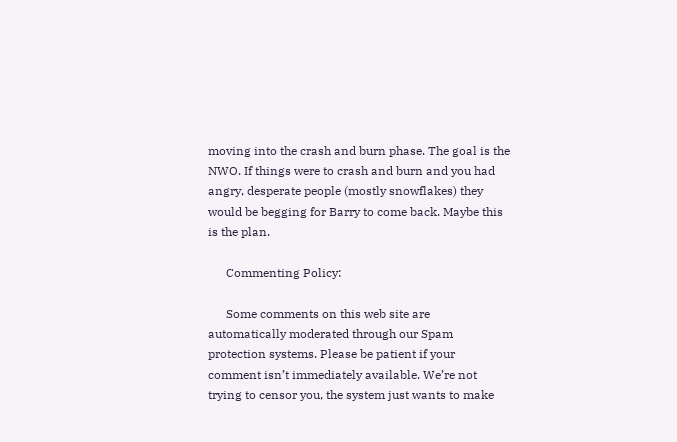moving into the crash and burn phase. The goal is the NWO. If things were to crash and burn and you had angry, desperate people (mostly snowflakes) they would be begging for Barry to come back. Maybe this is the plan.

      Commenting Policy:

      Some comments on this web site are automatically moderated through our Spam protection systems. Please be patient if your comment isn’t immediately available. We’re not trying to censor you, the system just wants to make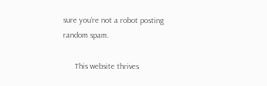sure you’re not a robot posting random spam.

      This website thrives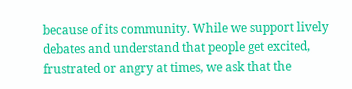because of its community. While we support lively debates and understand that people get excited, frustrated or angry at times, we ask that the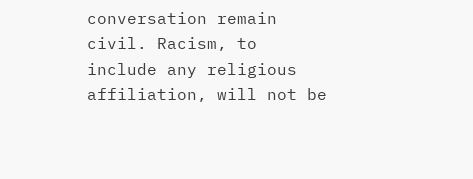conversation remain civil. Racism, to include any religious affiliation, will not be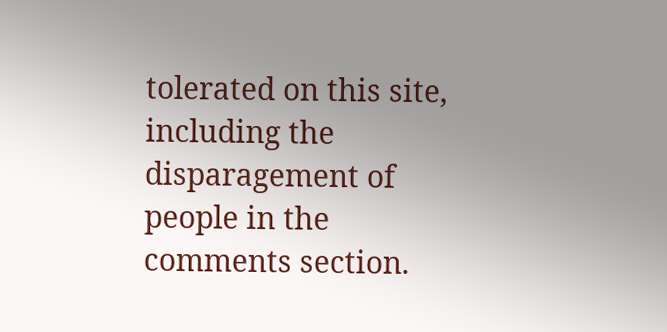tolerated on this site, including the disparagement of people in the comments section.